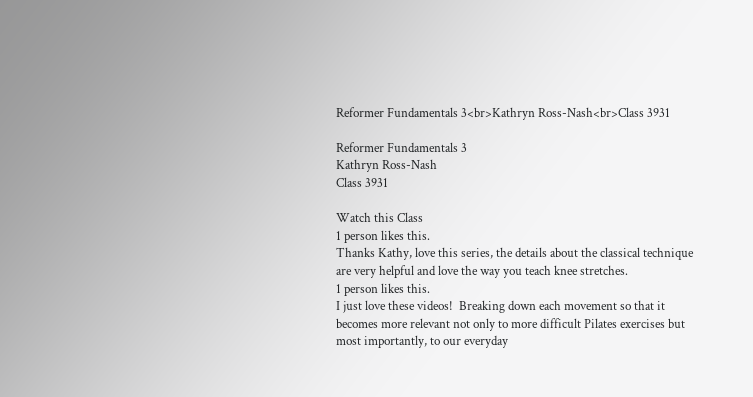Reformer Fundamentals 3<br>Kathryn Ross-Nash<br>Class 3931

Reformer Fundamentals 3
Kathryn Ross-Nash
Class 3931

Watch this Class
1 person likes this.
Thanks Kathy, love this series, the details about the classical technique are very helpful and love the way you teach knee stretches.
1 person likes this.
I just love these videos!  Breaking down each movement so that it becomes more relevant not only to more difficult Pilates exercises but most importantly, to our everyday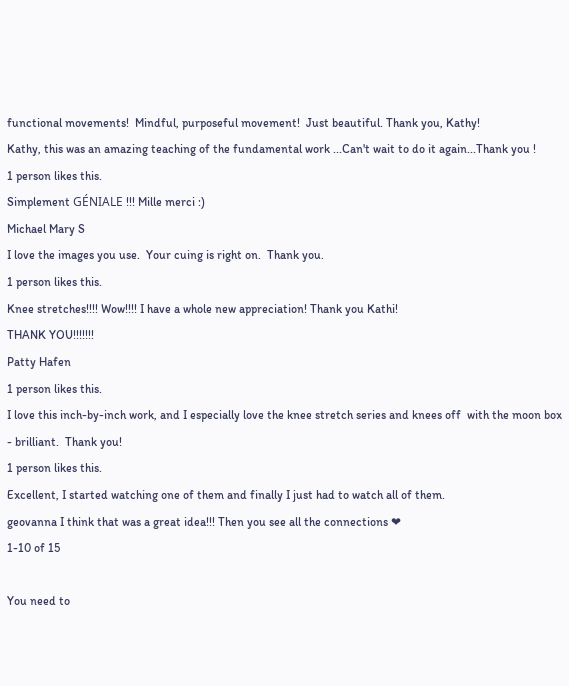functional movements!  Mindful, purposeful movement!  Just beautiful. Thank you, Kathy!
Kathy, this was an amazing teaching of the fundamental work ...Can't wait to do it again...Thank you !
1 person likes this.
Simplement GÉNIALE !!! Mille merci :)
Michael Mary S
I love the images you use.  Your cuing is right on.  Thank you.
1 person likes this.
Knee stretches!!!! Wow!!!! I have a whole new appreciation! Thank you Kathi!
THANK YOU!!!!!!!
Patty Hafen
1 person likes this.
I love this inch-by-inch work, and I especially love the knee stretch series and knees off  with the moon box - brilliant.  Thank you!
1 person likes this.
Excellent, I started watching one of them and finally I just had to watch all of them.
geovanna I think that was a great idea!!! Then you see all the connections ❤
1-10 of 15

You need to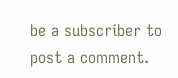be a subscriber to post a comment.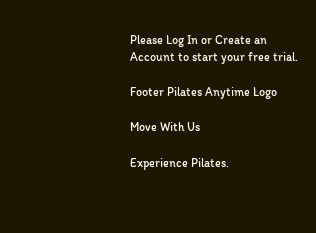Please Log In or Create an Account to start your free trial.

Footer Pilates Anytime Logo

Move With Us

Experience Pilates.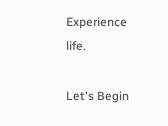Experience life.

Let's Begin